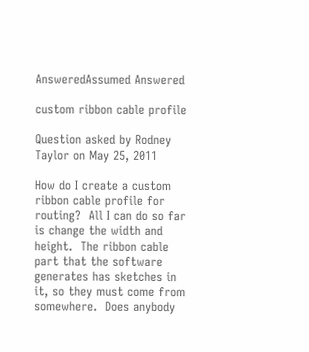AnsweredAssumed Answered

custom ribbon cable profile

Question asked by Rodney Taylor on May 25, 2011

How do I create a custom ribbon cable profile for routing?  All I can do so far is change the width and height.  The ribbon cable part that the software generates has sketches in it, so they must come from somewhere.  Does anybody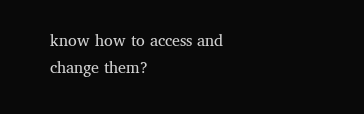know how to access and change them?